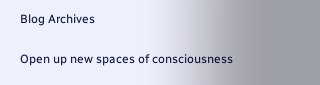Blog Archives

Open up new spaces of consciousness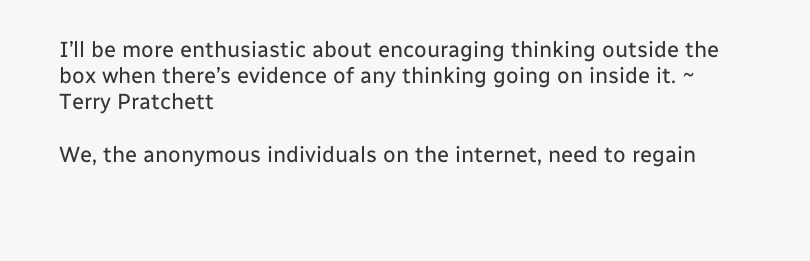I’ll be more enthusiastic about encouraging thinking outside the box when there’s evidence of any thinking going on inside it. ~ Terry Pratchett

We, the anonymous individuals on the internet, need to regain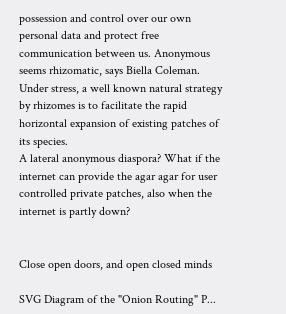possession and control over our own personal data and protect free communication between us. Anonymous seems rhizomatic, says Biella Coleman. Under stress, a well known natural strategy by rhizomes is to facilitate the rapid horizontal expansion of existing patches of its species.
A lateral anonymous diaspora? What if the internet can provide the agar agar for user controlled private patches, also when the internet is partly down?


Close open doors, and open closed minds

SVG Diagram of the "Onion Routing" P...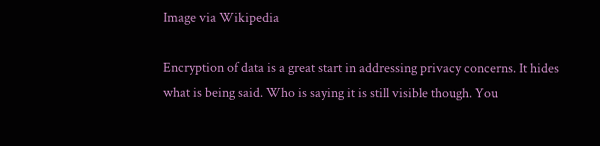Image via Wikipedia

Encryption of data is a great start in addressing privacy concerns. It hides what is being said. Who is saying it is still visible though. You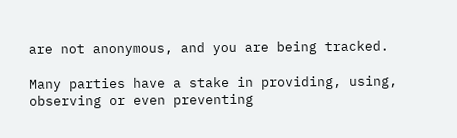are not anonymous, and you are being tracked.

Many parties have a stake in providing, using, observing or even preventing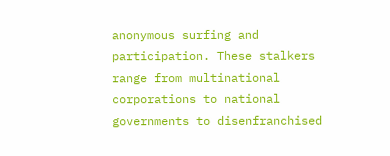anonymous surfing and participation. These stalkers range from multinational corporations to national governments to disenfranchised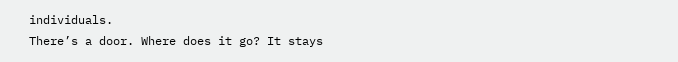individuals.
There’s a door. Where does it go? It stays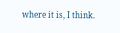where it is, I think.